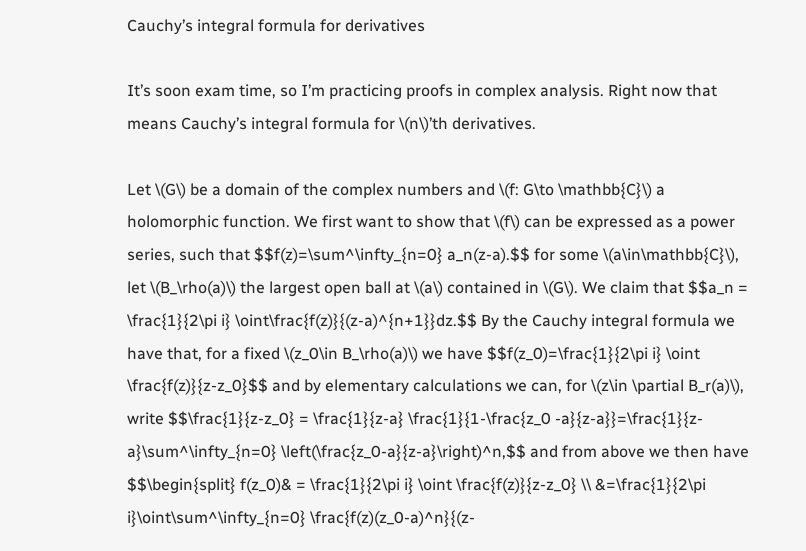Cauchy’s integral formula for derivatives

It’s soon exam time, so I’m practicing proofs in complex analysis. Right now that means Cauchy’s integral formula for \(n\)’th derivatives.

Let \(G\) be a domain of the complex numbers and \(f: G\to \mathbb{C}\) a holomorphic function. We first want to show that \(f\) can be expressed as a power series, such that $$f(z)=\sum^\infty_{n=0} a_n(z-a).$$ for some \(a\in\mathbb{C}\), let \(B_\rho(a)\) the largest open ball at \(a\) contained in \(G\). We claim that $$a_n = \frac{1}{2\pi i} \oint\frac{f(z)}{(z-a)^{n+1}}dz.$$ By the Cauchy integral formula we have that, for a fixed \(z_0\in B_\rho(a)\) we have $$f(z_0)=\frac{1}{2\pi i} \oint \frac{f(z)}{z-z_0}$$ and by elementary calculations we can, for \(z\in \partial B_r(a)\), write $$\frac{1}{z-z_0} = \frac{1}{z-a} \frac{1}{1-\frac{z_0 -a}{z-a}}=\frac{1}{z-a}\sum^\infty_{n=0} \left(\frac{z_0-a}{z-a}\right)^n,$$ and from above we then have $$\begin{split} f(z_0)& = \frac{1}{2\pi i} \oint \frac{f(z)}{z-z_0} \\ &=\frac{1}{2\pi i}\oint\sum^\infty_{n=0} \frac{f(z)(z_0-a)^n}{(z-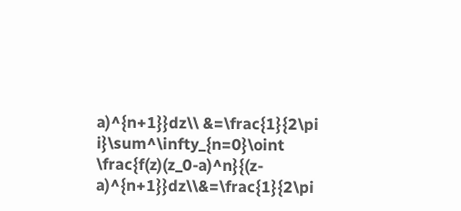a)^{n+1}}dz\\ &=\frac{1}{2\pi i}\sum^\infty_{n=0}\oint \frac{f(z)(z_0-a)^n}{(z-a)^{n+1}}dz\\&=\frac{1}{2\pi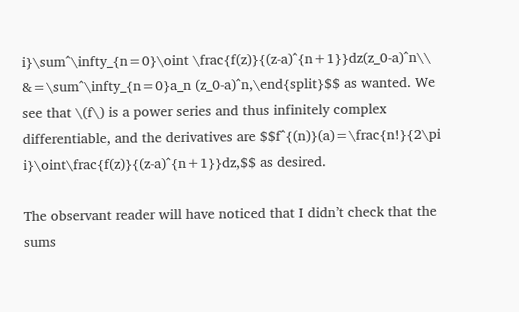i}\sum^\infty_{n=0}\oint \frac{f(z)}{(z-a)^{n+1}}dz(z_0-a)^n\\ &=\sum^\infty_{n=0}a_n (z_0-a)^n,\end{split}$$ as wanted. We see that \(f\) is a power series and thus infinitely complex differentiable, and the derivatives are $$f^{(n)}(a)=\frac{n!}{2\pi i}\oint\frac{f(z)}{(z-a)^{n+1}}dz,$$ as desired.

The observant reader will have noticed that I didn’t check that the sums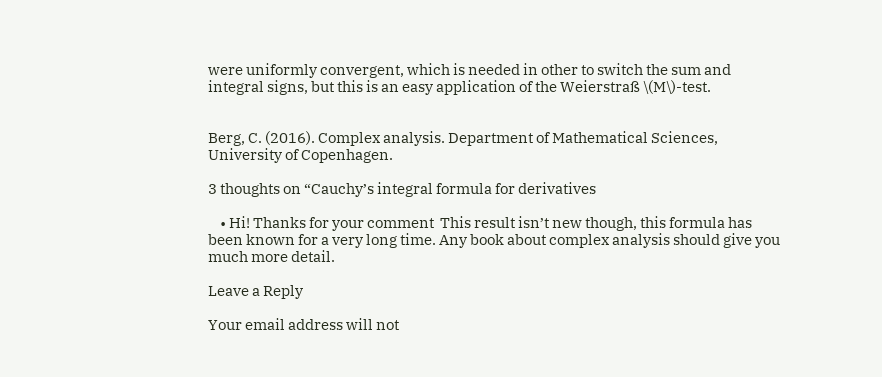were uniformly convergent, which is needed in other to switch the sum and integral signs, but this is an easy application of the Weierstraß \(M\)-test.


Berg, C. (2016). Complex analysis. Department of Mathematical Sciences, University of Copenhagen.

3 thoughts on “Cauchy’s integral formula for derivatives

    • Hi! Thanks for your comment  This result isn’t new though, this formula has been known for a very long time. Any book about complex analysis should give you much more detail.

Leave a Reply

Your email address will not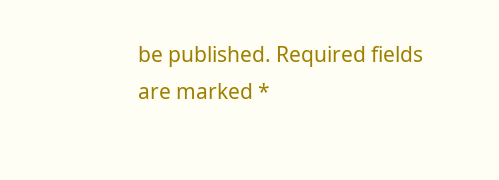be published. Required fields are marked *